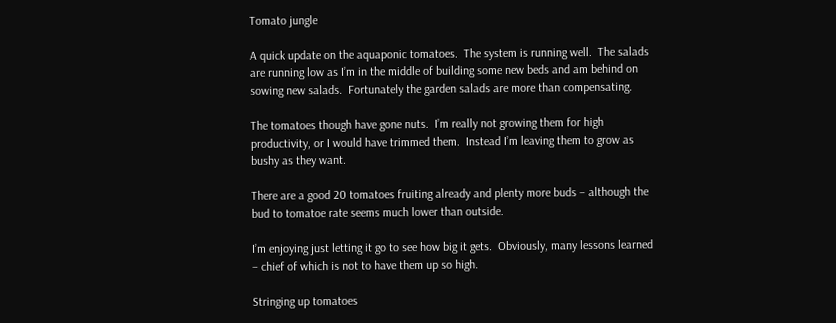Tomato jungle

A quick update on the aquaponic tomatoes.  The system is running well.  The salads are running low as I’m in the middle of building some new beds and am behind on sowing new salads.  Fortunately the garden salads are more than compensating.

The tomatoes though have gone nuts.  I’m really not growing them for high productivity, or I would have trimmed them.  Instead I’m leaving them to grow as bushy as they want.

There are a good 20 tomatoes fruiting already and plenty more buds – although the bud to tomatoe rate seems much lower than outside.

I’m enjoying just letting it go to see how big it gets.  Obviously, many lessons learned – chief of which is not to have them up so high.

Stringing up tomatoes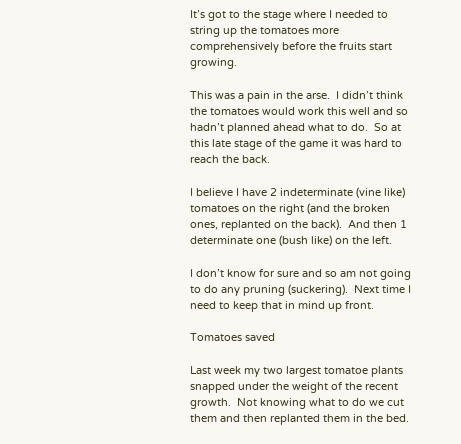It’s got to the stage where I needed to string up the tomatoes more comprehensively before the fruits start growing.

This was a pain in the arse.  I didn’t think the tomatoes would work this well and so hadn’t planned ahead what to do.  So at this late stage of the game it was hard to reach the back.

I believe I have 2 indeterminate (vine like) tomatoes on the right (and the broken ones, replanted on the back).  And then 1 determinate one (bush like) on the left.

I don’t know for sure and so am not going to do any pruning (suckering).  Next time I need to keep that in mind up front.

Tomatoes saved

Last week my two largest tomatoe plants snapped under the weight of the recent growth.  Not knowing what to do we cut them and then replanted them in the bed.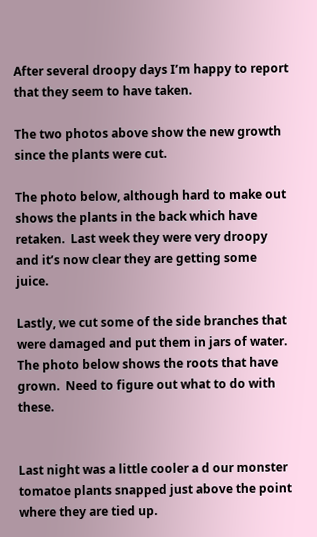After several droopy days I’m happy to report that they seem to have taken.

The two photos above show the new growth since the plants were cut.

The photo below, although hard to make out shows the plants in the back which have retaken.  Last week they were very droopy and it’s now clear they are getting some juice.

Lastly, we cut some of the side branches that were damaged and put them in jars of water.  The photo below shows the roots that have grown.  Need to figure out what to do with these.


Last night was a little cooler a d our monster tomatoe plants snapped just above the point where they are tied up.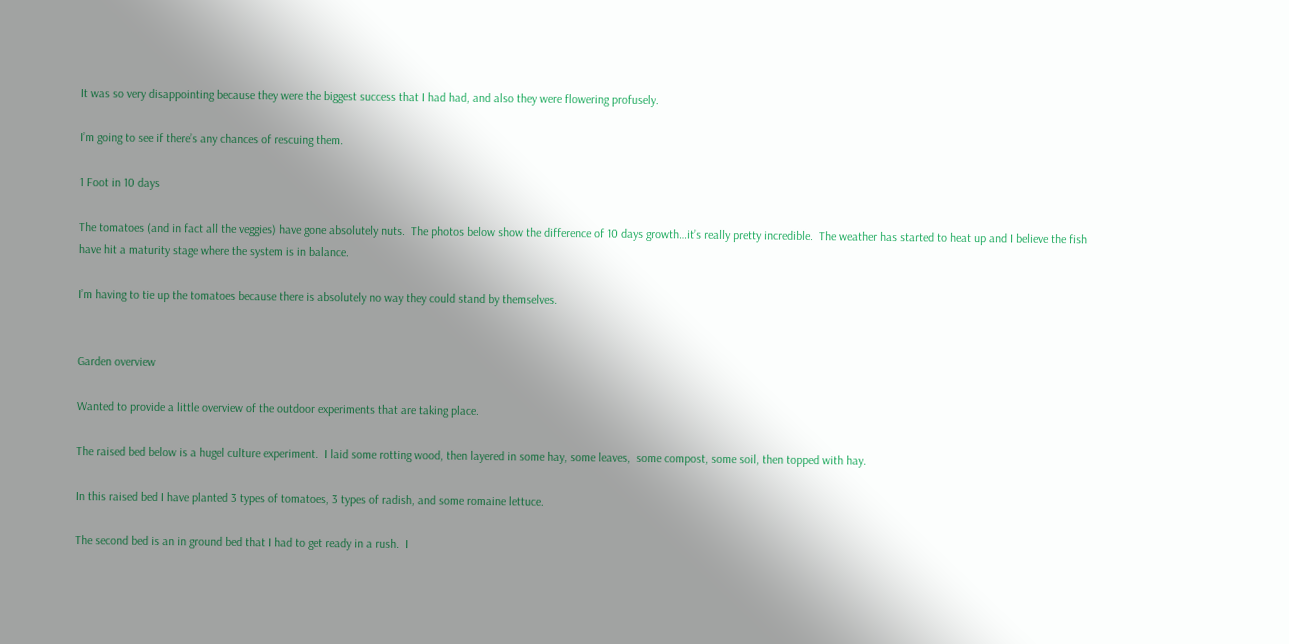It was so very disappointing because they were the biggest success that I had had, and also they were flowering profusely.

I’m going to see if there’s any chances of rescuing them.

1 Foot in 10 days

The tomatoes (and in fact all the veggies) have gone absolutely nuts.  The photos below show the difference of 10 days growth…it’s really pretty incredible.  The weather has started to heat up and I believe the fish have hit a maturity stage where the system is in balance.

I’m having to tie up the tomatoes because there is absolutely no way they could stand by themselves.


Garden overview

Wanted to provide a little overview of the outdoor experiments that are taking place.

The raised bed below is a hugel culture experiment.  I laid some rotting wood, then layered in some hay, some leaves,  some compost, some soil, then topped with hay.

In this raised bed I have planted 3 types of tomatoes, 3 types of radish, and some romaine lettuce.

The second bed is an in ground bed that I had to get ready in a rush.  I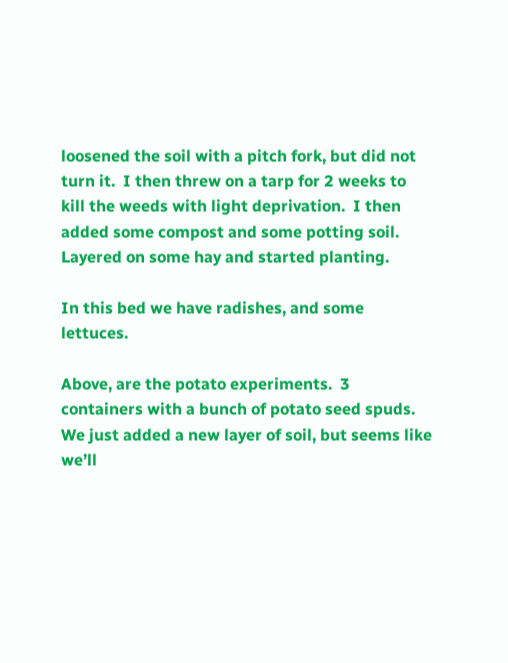loosened the soil with a pitch fork, but did not turn it.  I then threw on a tarp for 2 weeks to kill the weeds with light deprivation.  I then added some compost and some potting soil. Layered on some hay and started planting.

In this bed we have radishes, and some lettuces.

Above, are the potato experiments.  3 containers with a bunch of potato seed spuds.  We just added a new layer of soil, but seems like we’ll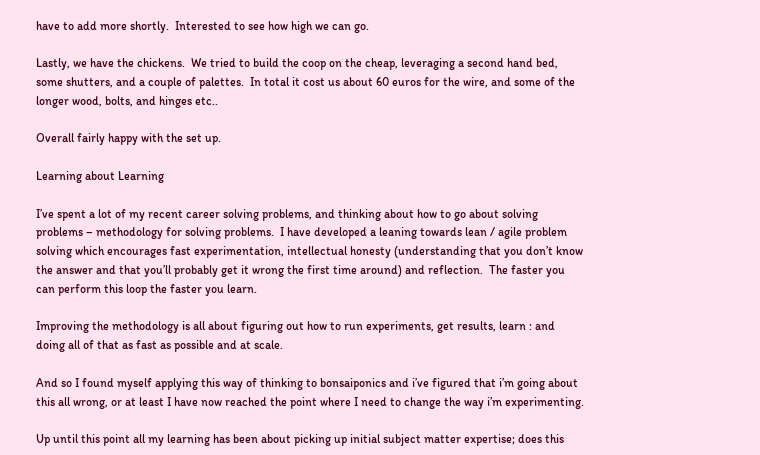have to add more shortly.  Interested to see how high we can go.

Lastly, we have the chickens.  We tried to build the coop on the cheap, leveraging a second hand bed, some shutters, and a couple of palettes.  In total it cost us about 60 euros for the wire, and some of the longer wood, bolts, and hinges etc..

Overall fairly happy with the set up.

Learning about Learning

I’ve spent a lot of my recent career solving problems, and thinking about how to go about solving problems – methodology for solving problems.  I have developed a leaning towards lean / agile problem solving which encourages fast experimentation, intellectual honesty (understanding that you don’t know the answer and that you’ll probably get it wrong the first time around) and reflection.  The faster you can perform this loop the faster you learn.

Improving the methodology is all about figuring out how to run experiments, get results, learn : and doing all of that as fast as possible and at scale.

And so I found myself applying this way of thinking to bonsaiponics and i’ve figured that i’m going about this all wrong, or at least I have now reached the point where I need to change the way i’m experimenting.

Up until this point all my learning has been about picking up initial subject matter expertise; does this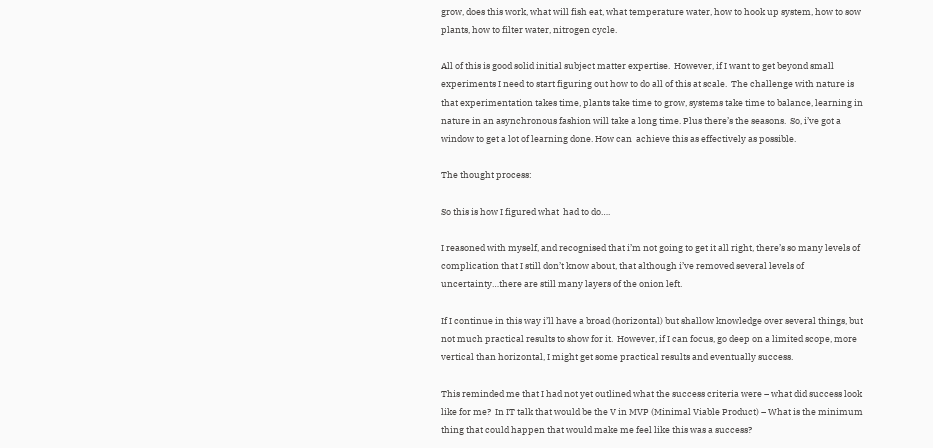grow, does this work, what will fish eat, what temperature water, how to hook up system, how to sow plants, how to filter water, nitrogen cycle.

All of this is good solid initial subject matter expertise.  However, if I want to get beyond small experiments I need to start figuring out how to do all of this at scale.  The challenge with nature is that experimentation takes time, plants take time to grow, systems take time to balance, learning in nature in an asynchronous fashion will take a long time. Plus there’s the seasons.  So, i’ve got a window to get a lot of learning done. How can  achieve this as effectively as possible.

The thought process:

So this is how I figured what  had to do….

I reasoned with myself, and recognised that i’m not going to get it all right, there’s so many levels of complication that I still don’t know about, that although i’ve removed several levels of uncertainty…there are still many layers of the onion left.

If I continue in this way i’ll have a broad (horizontal) but shallow knowledge over several things, but not much practical results to show for it.  However, if I can focus, go deep on a limited scope, more vertical than horizontal, I might get some practical results and eventually success.

This reminded me that I had not yet outlined what the success criteria were – what did success look like for me?  In IT talk that would be the V in MVP (Minimal Viable Product) – What is the minimum thing that could happen that would make me feel like this was a success?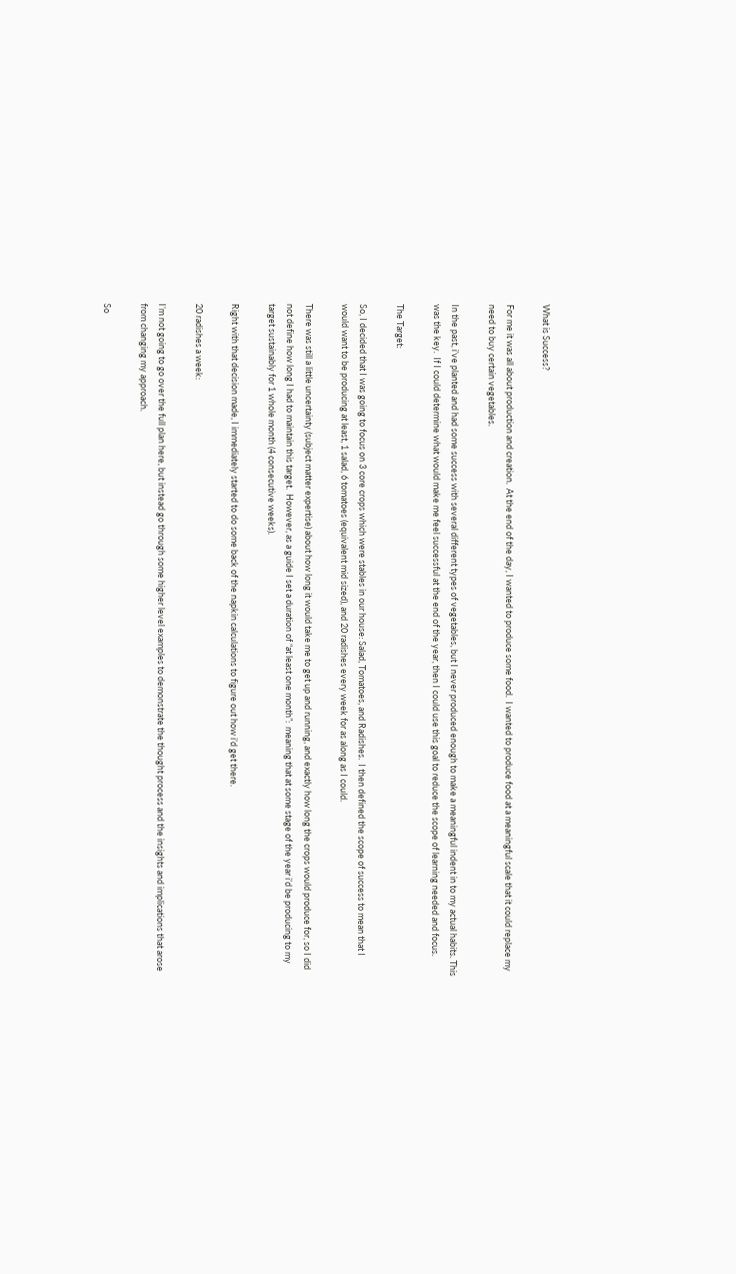What is Success?

For me it was all about production and creation.  At the end of the day, I wanted to produce some food.  I wanted to produce food at a meaningful scale that it could replace my need to buy certain vegetables.

In the past, i’ve planted and had some success with several different types of vegetables, but I never produced enough to make a meaningful indent in to my actual habits. This was the key.  If I could determine what would make me feel successful at the end of the year, then I could use this goal to reduce the scope of learning needed and focus.

The Target:

So, I decided that I was going to focus on 3 core crops which were stables in our house: Salad, Tomatoes, and Radishes.  I then defined the scope of success to mean that I would want to be producing at least, 1 salad, 6 tomatoes (equivalent mid sized), and 20 radishes every week for as along as I could.

There was still a little uncertainty (subject matter expertise) about how long it would take me to get up and running, and exactly how long the crops would produce for, so I did not define how long I had to maintain this target.  However, as a guide I set a duration of “at least one month”:  meaning that at some stage of the year i’d be producing to my target sustainably for 1 whole month (4 consecutive weeks).

Right with that decision made, I immediately started to do some back of the napkin calculations to figure out how i’d get there.

20 radishes a week:

I’m not going to go over the full plan here, but instead go through some higher level examples to demonstrate the thought process and the insights and implications that arose from changing my approach.

So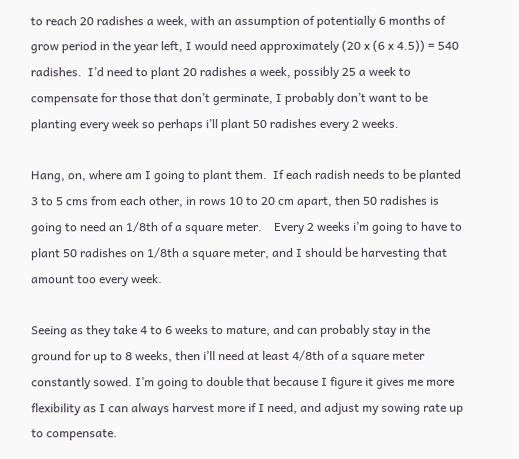to reach 20 radishes a week, with an assumption of potentially 6 months of grow period in the year left, I would need approximately (20 x (6 x 4.5)) = 540 radishes.  I’d need to plant 20 radishes a week, possibly 25 a week to compensate for those that don’t germinate, I probably don’t want to be planting every week so perhaps i’ll plant 50 radishes every 2 weeks.

Hang, on, where am I going to plant them.  If each radish needs to be planted 3 to 5 cms from each other, in rows 10 to 20 cm apart, then 50 radishes is going to need an 1/8th of a square meter.    Every 2 weeks i’m going to have to plant 50 radishes on 1/8th a square meter, and I should be harvesting that amount too every week.

Seeing as they take 4 to 6 weeks to mature, and can probably stay in the ground for up to 8 weeks, then i’ll need at least 4/8th of a square meter constantly sowed. I’m going to double that because I figure it gives me more flexibility as I can always harvest more if I need, and adjust my sowing rate up to compensate.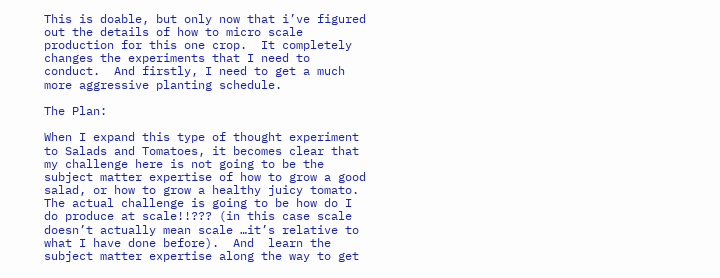This is doable, but only now that i’ve figured out the details of how to micro scale production for this one crop.  It completely changes the experiments that I need to conduct.  And firstly, I need to get a much more aggressive planting schedule.

The Plan:

When I expand this type of thought experiment to Salads and Tomatoes, it becomes clear that my challenge here is not going to be the subject matter expertise of how to grow a good salad, or how to grow a healthy juicy tomato.  The actual challenge is going to be how do I do produce at scale!!??? (in this case scale doesn’t actually mean scale …it’s relative to what I have done before).  And  learn the subject matter expertise along the way to get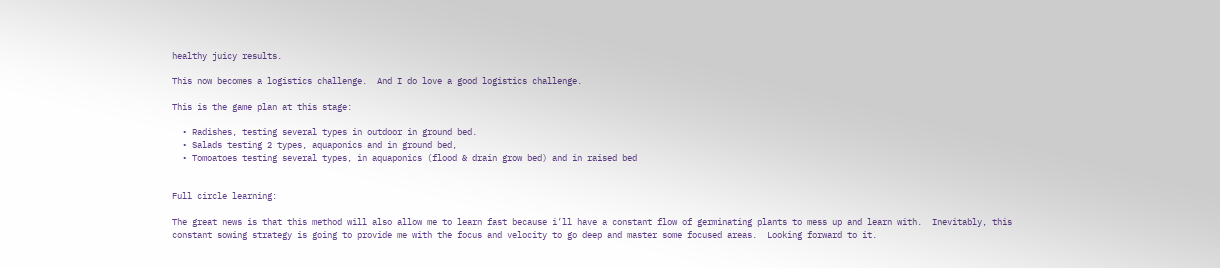healthy juicy results.

This now becomes a logistics challenge.  And I do love a good logistics challenge.

This is the game plan at this stage:

  • Radishes, testing several types in outdoor in ground bed.
  • Salads testing 2 types, aquaponics and in ground bed,
  • Tomoatoes testing several types, in aquaponics (flood & drain grow bed) and in raised bed


Full circle learning:

The great news is that this method will also allow me to learn fast because i’ll have a constant flow of germinating plants to mess up and learn with.  Inevitably, this constant sowing strategy is going to provide me with the focus and velocity to go deep and master some focused areas.  Looking forward to it.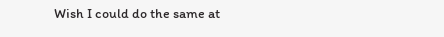Wish I could do the same at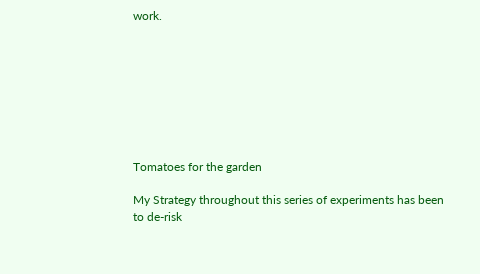work.








Tomatoes for the garden

My Strategy throughout this series of experiments has been to de-risk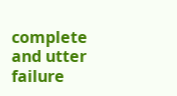complete and utter failure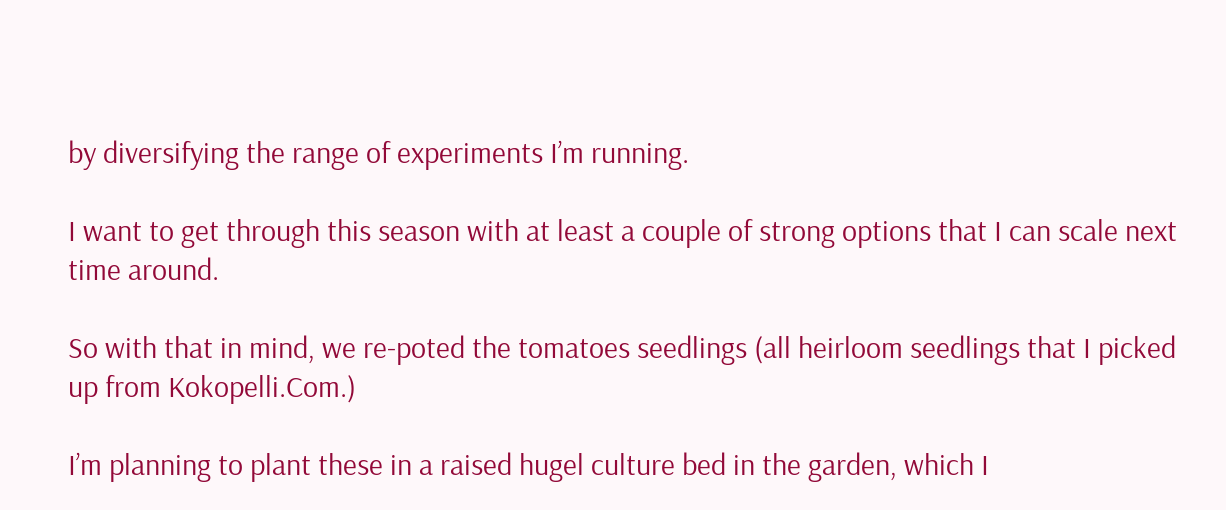by diversifying the range of experiments I’m running.

I want to get through this season with at least a couple of strong options that I can scale next time around.

So with that in mind, we re-poted the tomatoes seedlings (all heirloom seedlings that I picked up from Kokopelli.Com.)

I’m planning to plant these in a raised hugel culture bed in the garden, which I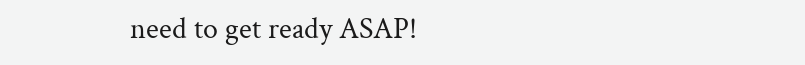need to get ready ASAP!